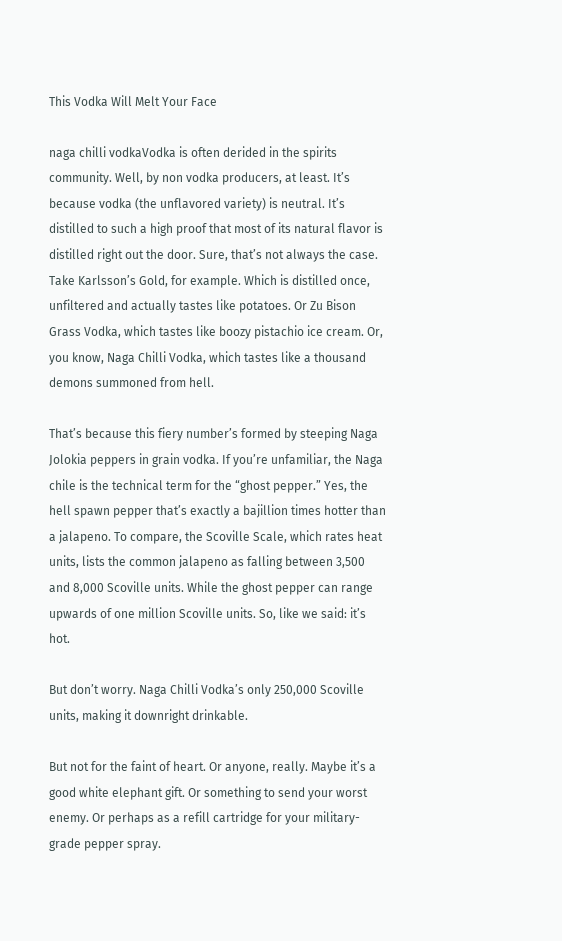This Vodka Will Melt Your Face

naga chilli vodkaVodka is often derided in the spirits community. Well, by non vodka producers, at least. It’s because vodka (the unflavored variety) is neutral. It’s distilled to such a high proof that most of its natural flavor is distilled right out the door. Sure, that’s not always the case. Take Karlsson’s Gold, for example. Which is distilled once, unfiltered and actually tastes like potatoes. Or Zu Bison Grass Vodka, which tastes like boozy pistachio ice cream. Or, you know, Naga Chilli Vodka, which tastes like a thousand demons summoned from hell.

That’s because this fiery number’s formed by steeping Naga Jolokia peppers in grain vodka. If you’re unfamiliar, the Naga chile is the technical term for the “ghost pepper.” Yes, the hell spawn pepper that’s exactly a bajillion times hotter than a jalapeno. To compare, the Scoville Scale, which rates heat units, lists the common jalapeno as falling between 3,500 and 8,000 Scoville units. While the ghost pepper can range upwards of one million Scoville units. So, like we said: it’s hot.

But don’t worry. Naga Chilli Vodka’s only 250,000 Scoville units, making it downright drinkable.

But not for the faint of heart. Or anyone, really. Maybe it’s a good white elephant gift. Or something to send your worst enemy. Or perhaps as a refill cartridge for your military-grade pepper spray.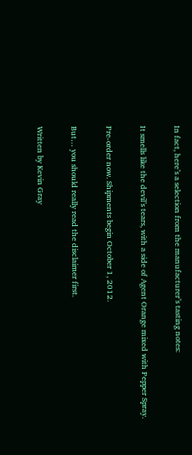In fact, here’s a selection from the manufacturer’s tasting notes:

It smells like the devil’s tears, with a side of Agent Orange mixed with Pepper Spray.

Pre-order now. Shipments begin October 1, 2012.

But… you should really read the disclaimer first.

Written by Kevin Gray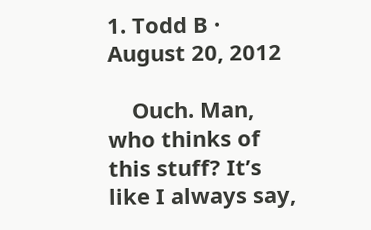1. Todd B · August 20, 2012

    Ouch. Man, who thinks of this stuff? It’s like I always say,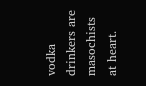vodka drinkers are masochists at heart.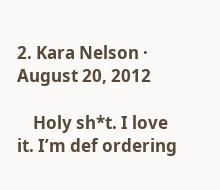2. Kara Nelson · August 20, 2012

    Holy sh*t. I love it. I’m def ordering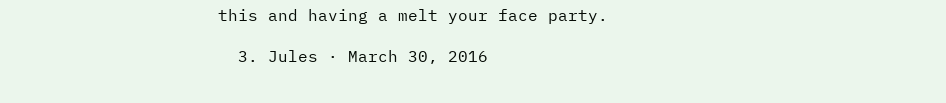this and having a melt your face party.

  3. Jules · March 30, 2016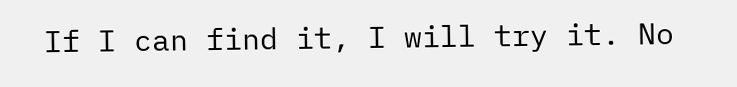If I can find it, I will try it. No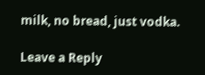milk, no bread, just vodka.

Leave a Reply